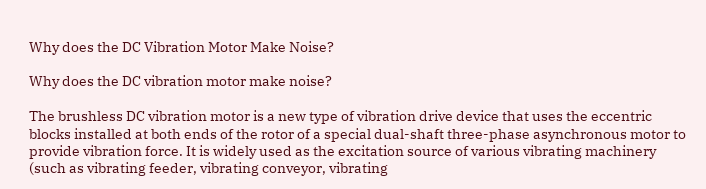Why does the DC Vibration Motor Make Noise?

Why does the DC vibration motor make noise?

The brushless DC vibration motor is a new type of vibration drive device that uses the eccentric blocks installed at both ends of the rotor of a special dual-shaft three-phase asynchronous motor to provide vibration force. It is widely used as the excitation source of various vibrating machinery (such as vibrating feeder, vibrating conveyor, vibrating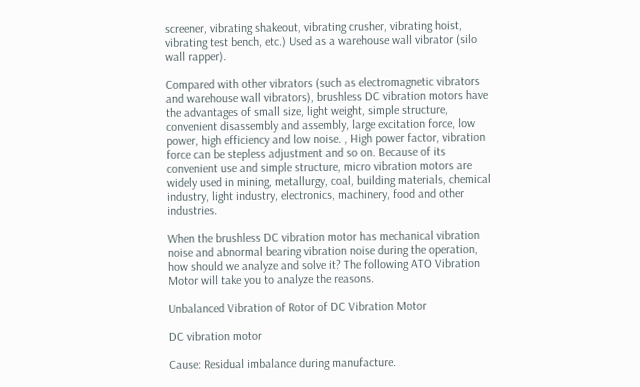screener, vibrating shakeout, vibrating crusher, vibrating hoist, vibrating test bench, etc.) Used as a warehouse wall vibrator (silo wall rapper).

Compared with other vibrators (such as electromagnetic vibrators and warehouse wall vibrators), brushless DC vibration motors have the advantages of small size, light weight, simple structure, convenient disassembly and assembly, large excitation force, low power, high efficiency and low noise. , High power factor, vibration force can be stepless adjustment and so on. Because of its convenient use and simple structure, micro vibration motors are widely used in mining, metallurgy, coal, building materials, chemical industry, light industry, electronics, machinery, food and other industries.

When the brushless DC vibration motor has mechanical vibration noise and abnormal bearing vibration noise during the operation, how should we analyze and solve it? The following ATO Vibration Motor will take you to analyze the reasons.

Unbalanced Vibration of Rotor of DC Vibration Motor

DC vibration motor

Cause: Residual imbalance during manufacture.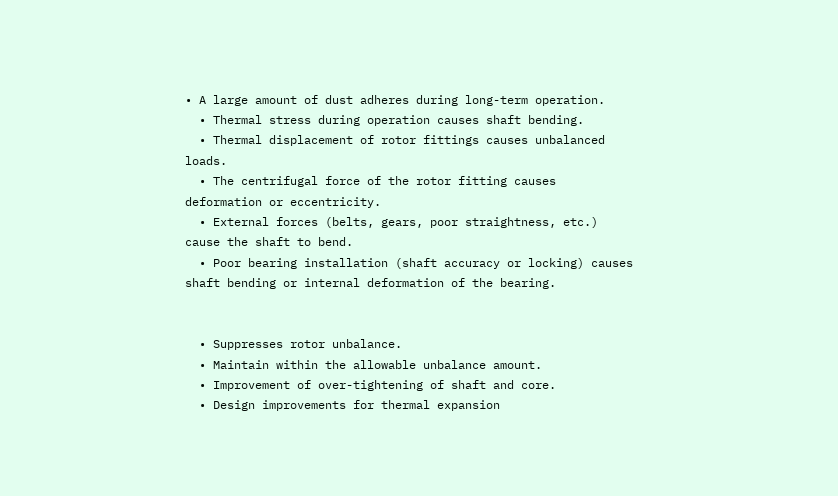• A large amount of dust adheres during long-term operation.
  • Thermal stress during operation causes shaft bending.
  • Thermal displacement of rotor fittings causes unbalanced loads.
  • The centrifugal force of the rotor fitting causes deformation or eccentricity.
  • External forces (belts, gears, poor straightness, etc.) cause the shaft to bend.
  • Poor bearing installation (shaft accuracy or locking) causes shaft bending or internal deformation of the bearing.


  • Suppresses rotor unbalance.
  • Maintain within the allowable unbalance amount.
  • Improvement of over-tightening of shaft and core.
  • Design improvements for thermal expansion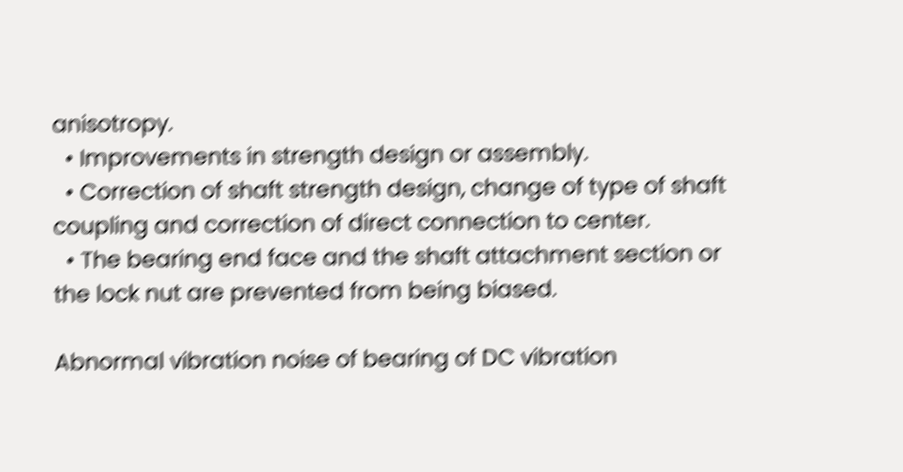anisotropy.
  • Improvements in strength design or assembly.
  • Correction of shaft strength design, change of type of shaft coupling and correction of direct connection to center.
  • The bearing end face and the shaft attachment section or the lock nut are prevented from being biased.

Abnormal vibration noise of bearing of DC vibration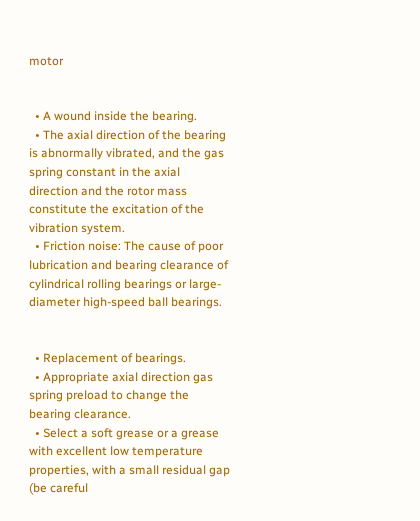motor


  • A wound inside the bearing.
  • The axial direction of the bearing is abnormally vibrated, and the gas spring constant in the axial direction and the rotor mass constitute the excitation of the vibration system.
  • Friction noise: The cause of poor lubrication and bearing clearance of cylindrical rolling bearings or large-diameter high-speed ball bearings.


  • Replacement of bearings.
  • Appropriate axial direction gas spring preload to change the bearing clearance.
  • Select a soft grease or a grease with excellent low temperature properties, with a small residual gap (be careful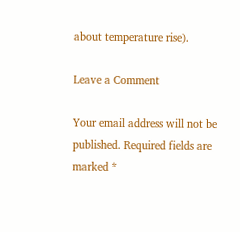about temperature rise).

Leave a Comment

Your email address will not be published. Required fields are marked *